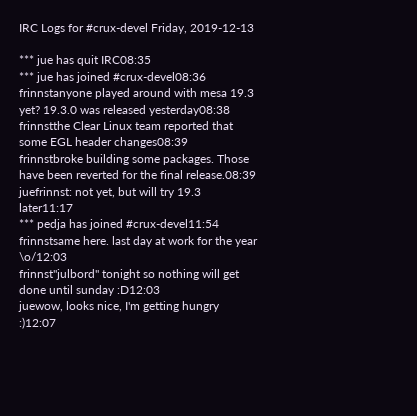IRC Logs for #crux-devel Friday, 2019-12-13

*** jue has quit IRC08:35
*** jue has joined #crux-devel08:36
frinnstanyone played around with mesa 19.3 yet? 19.3.0 was released yesterday08:38
frinnstthe Clear Linux team reported that some EGL header changes08:39
frinnstbroke building some packages. Those have been reverted for the final release.08:39
juefrinnst: not yet, but will try 19.3 later11:17
*** pedja has joined #crux-devel11:54
frinnstsame here. last day at work for the year \o/12:03
frinnst"julbord" tonight so nothing will get done until sunday :D12:03
juewow, looks nice, I'm getting hungry :)12:07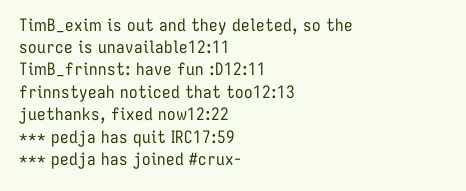TimB_exim is out and they deleted, so the source is unavailable12:11
TimB_frinnst: have fun :D12:11
frinnstyeah noticed that too12:13
juethanks, fixed now12:22
*** pedja has quit IRC17:59
*** pedja has joined #crux-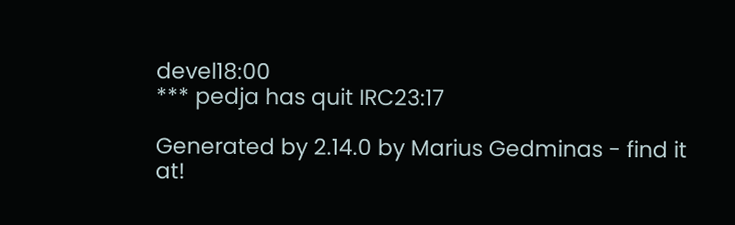devel18:00
*** pedja has quit IRC23:17

Generated by 2.14.0 by Marius Gedminas - find it at!